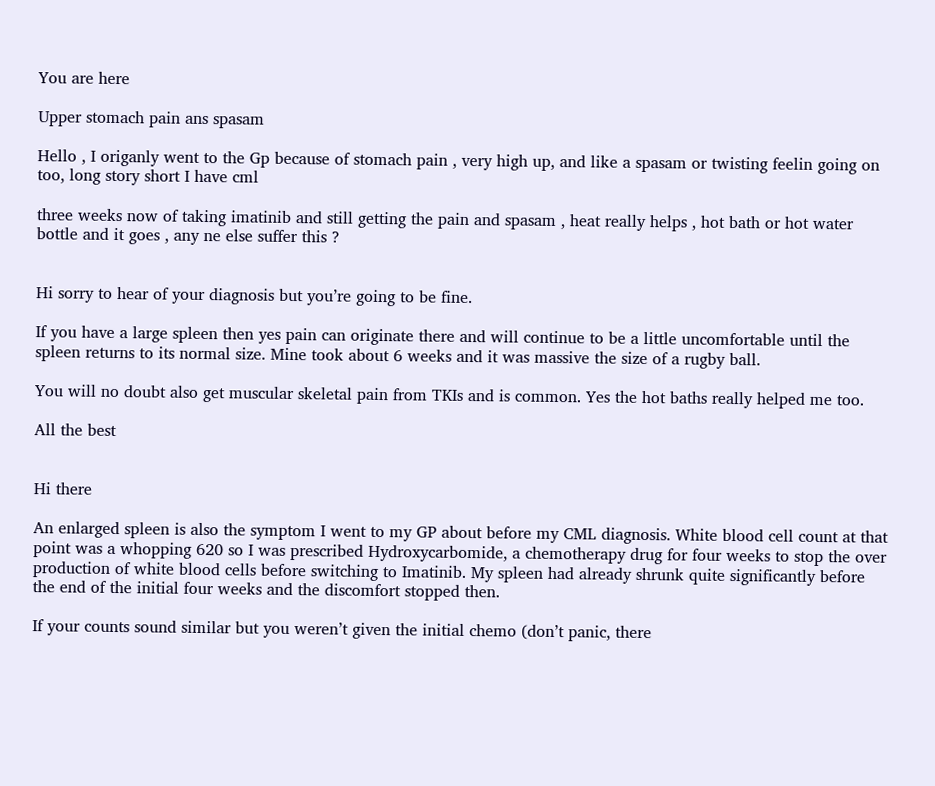You are here

Upper stomach pain ans spasam

Hello , I origanly went to the Gp because of stomach pain , very high up, and like a spasam or twisting feelin going on too, long story short I have cml

three weeks now of taking imatinib and still getting the pain and spasam , heat really helps , hot bath or hot water bottle and it goes , any ne else suffer this ?


Hi sorry to hear of your diagnosis but you’re going to be fine.

If you have a large spleen then yes pain can originate there and will continue to be a little uncomfortable until the spleen returns to its normal size. Mine took about 6 weeks and it was massive the size of a rugby ball.

You will no doubt also get muscular skeletal pain from TKIs and is common. Yes the hot baths really helped me too.

All the best


Hi there

An enlarged spleen is also the symptom I went to my GP about before my CML diagnosis. White blood cell count at that point was a whopping 620 so I was prescribed Hydroxycarbomide, a chemotherapy drug for four weeks to stop the over production of white blood cells before switching to Imatinib. My spleen had already shrunk quite significantly before the end of the initial four weeks and the discomfort stopped then.

If your counts sound similar but you weren’t given the initial chemo (don’t panic, there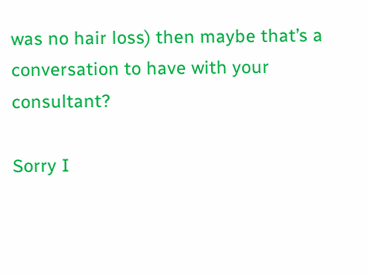was no hair loss) then maybe that’s a conversation to have with your consultant?

Sorry I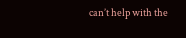can’t help with the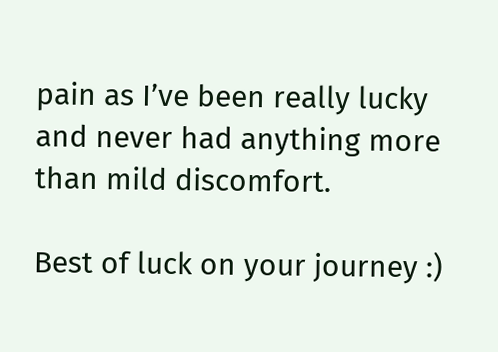pain as I’ve been really lucky and never had anything more than mild discomfort.

Best of luck on your journey :)